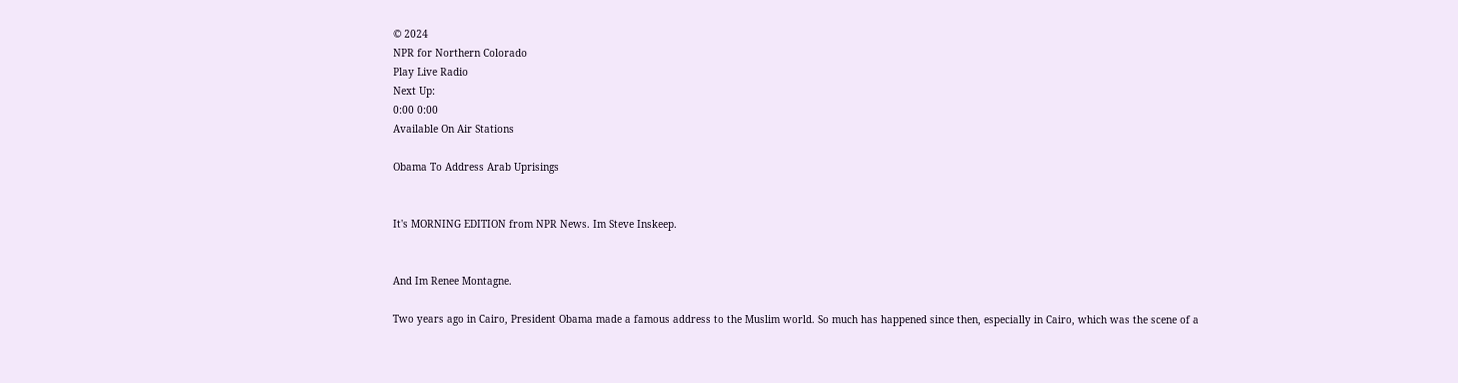© 2024
NPR for Northern Colorado
Play Live Radio
Next Up:
0:00 0:00
Available On Air Stations

Obama To Address Arab Uprisings


It's MORNING EDITION from NPR News. Im Steve Inskeep.


And Im Renee Montagne.

Two years ago in Cairo, President Obama made a famous address to the Muslim world. So much has happened since then, especially in Cairo, which was the scene of a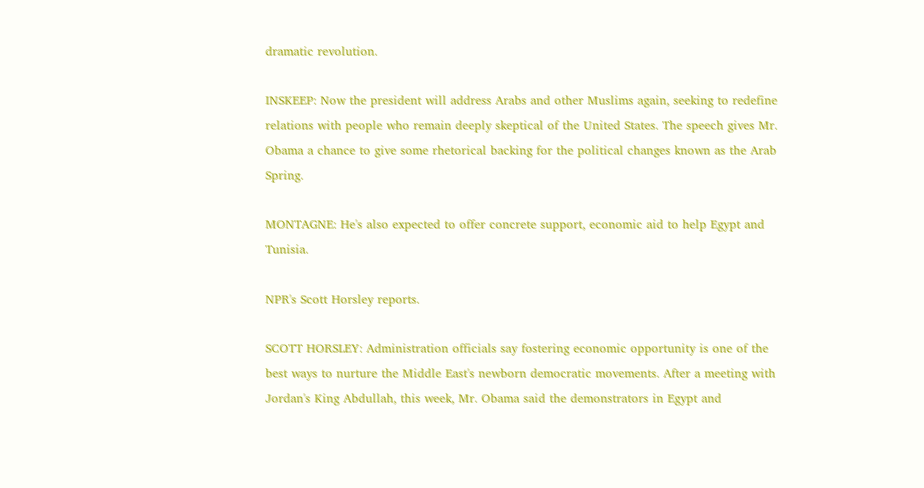dramatic revolution.

INSKEEP: Now the president will address Arabs and other Muslims again, seeking to redefine relations with people who remain deeply skeptical of the United States. The speech gives Mr. Obama a chance to give some rhetorical backing for the political changes known as the Arab Spring.

MONTAGNE: He's also expected to offer concrete support, economic aid to help Egypt and Tunisia.

NPR's Scott Horsley reports.

SCOTT HORSLEY: Administration officials say fostering economic opportunity is one of the best ways to nurture the Middle East's newborn democratic movements. After a meeting with Jordan's King Abdullah, this week, Mr. Obama said the demonstrators in Egypt and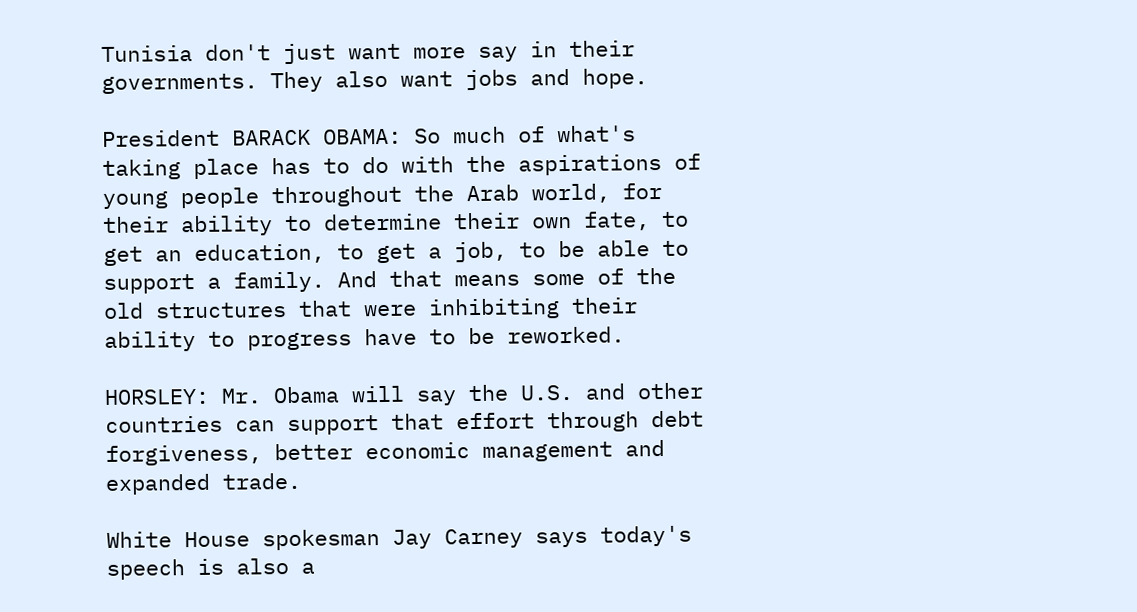Tunisia don't just want more say in their governments. They also want jobs and hope.

President BARACK OBAMA: So much of what's taking place has to do with the aspirations of young people throughout the Arab world, for their ability to determine their own fate, to get an education, to get a job, to be able to support a family. And that means some of the old structures that were inhibiting their ability to progress have to be reworked.

HORSLEY: Mr. Obama will say the U.S. and other countries can support that effort through debt forgiveness, better economic management and expanded trade.

White House spokesman Jay Carney says today's speech is also a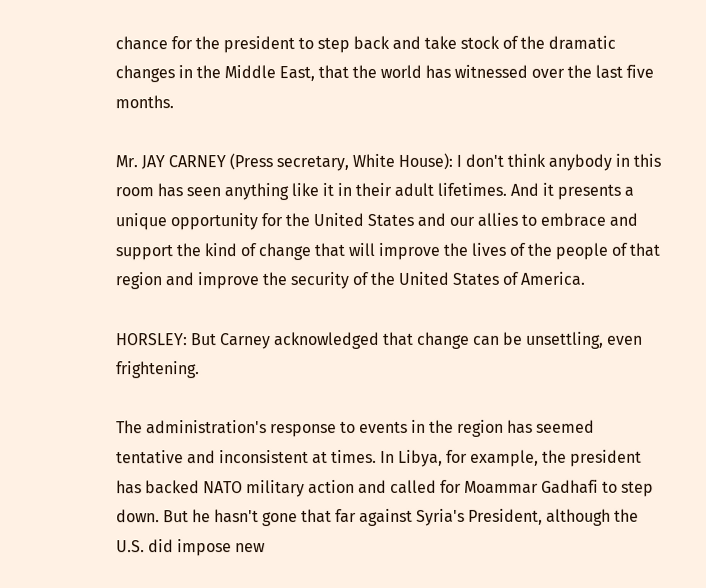chance for the president to step back and take stock of the dramatic changes in the Middle East, that the world has witnessed over the last five months.

Mr. JAY CARNEY (Press secretary, White House): I don't think anybody in this room has seen anything like it in their adult lifetimes. And it presents a unique opportunity for the United States and our allies to embrace and support the kind of change that will improve the lives of the people of that region and improve the security of the United States of America.

HORSLEY: But Carney acknowledged that change can be unsettling, even frightening.

The administration's response to events in the region has seemed tentative and inconsistent at times. In Libya, for example, the president has backed NATO military action and called for Moammar Gadhafi to step down. But he hasn't gone that far against Syria's President, although the U.S. did impose new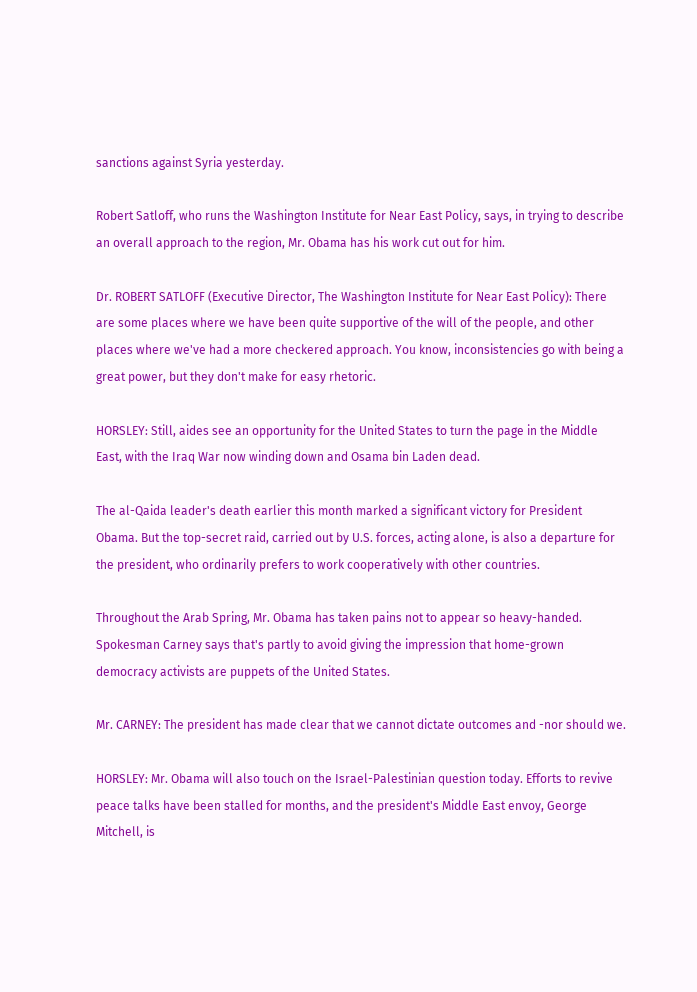sanctions against Syria yesterday.

Robert Satloff, who runs the Washington Institute for Near East Policy, says, in trying to describe an overall approach to the region, Mr. Obama has his work cut out for him.

Dr. ROBERT SATLOFF (Executive Director, The Washington Institute for Near East Policy): There are some places where we have been quite supportive of the will of the people, and other places where we've had a more checkered approach. You know, inconsistencies go with being a great power, but they don't make for easy rhetoric.

HORSLEY: Still, aides see an opportunity for the United States to turn the page in the Middle East, with the Iraq War now winding down and Osama bin Laden dead.

The al-Qaida leader's death earlier this month marked a significant victory for President Obama. But the top-secret raid, carried out by U.S. forces, acting alone, is also a departure for the president, who ordinarily prefers to work cooperatively with other countries.

Throughout the Arab Spring, Mr. Obama has taken pains not to appear so heavy-handed. Spokesman Carney says that's partly to avoid giving the impression that home-grown democracy activists are puppets of the United States.

Mr. CARNEY: The president has made clear that we cannot dictate outcomes and -nor should we.

HORSLEY: Mr. Obama will also touch on the Israel-Palestinian question today. Efforts to revive peace talks have been stalled for months, and the president's Middle East envoy, George Mitchell, is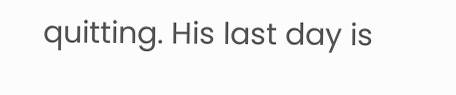quitting. His last day is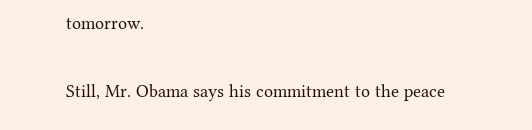tomorrow.

Still, Mr. Obama says his commitment to the peace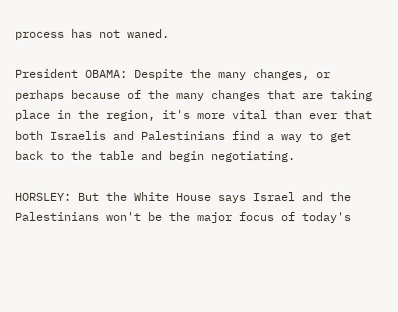process has not waned.

President OBAMA: Despite the many changes, or perhaps because of the many changes that are taking place in the region, it's more vital than ever that both Israelis and Palestinians find a way to get back to the table and begin negotiating.

HORSLEY: But the White House says Israel and the Palestinians won't be the major focus of today's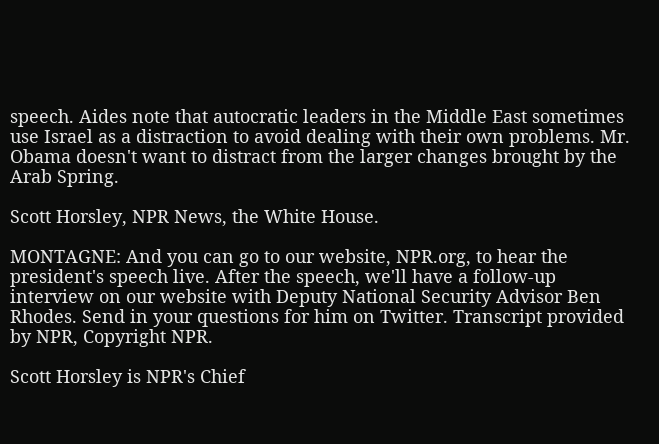speech. Aides note that autocratic leaders in the Middle East sometimes use Israel as a distraction to avoid dealing with their own problems. Mr. Obama doesn't want to distract from the larger changes brought by the Arab Spring.

Scott Horsley, NPR News, the White House.

MONTAGNE: And you can go to our website, NPR.org, to hear the president's speech live. After the speech, we'll have a follow-up interview on our website with Deputy National Security Advisor Ben Rhodes. Send in your questions for him on Twitter. Transcript provided by NPR, Copyright NPR.

Scott Horsley is NPR's Chief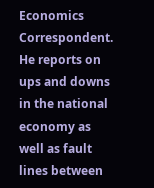Economics Correspondent. He reports on ups and downs in the national economy as well as fault lines between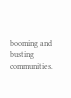booming and busting communities.